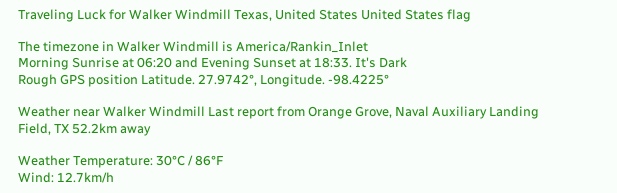Traveling Luck for Walker Windmill Texas, United States United States flag

The timezone in Walker Windmill is America/Rankin_Inlet
Morning Sunrise at 06:20 and Evening Sunset at 18:33. It's Dark
Rough GPS position Latitude. 27.9742°, Longitude. -98.4225°

Weather near Walker Windmill Last report from Orange Grove, Naval Auxiliary Landing Field, TX 52.2km away

Weather Temperature: 30°C / 86°F
Wind: 12.7km/h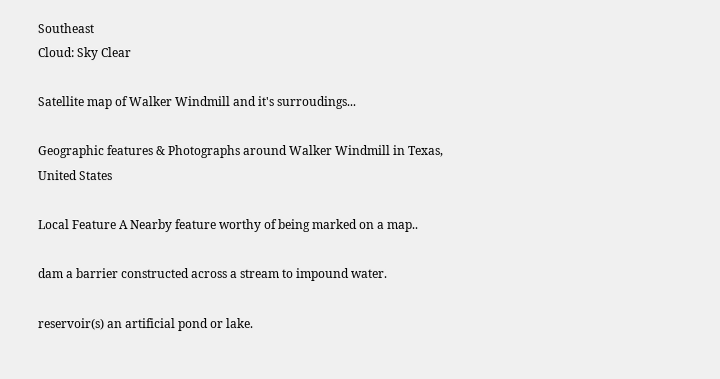Southeast
Cloud: Sky Clear

Satellite map of Walker Windmill and it's surroudings...

Geographic features & Photographs around Walker Windmill in Texas, United States

Local Feature A Nearby feature worthy of being marked on a map..

dam a barrier constructed across a stream to impound water.

reservoir(s) an artificial pond or lake.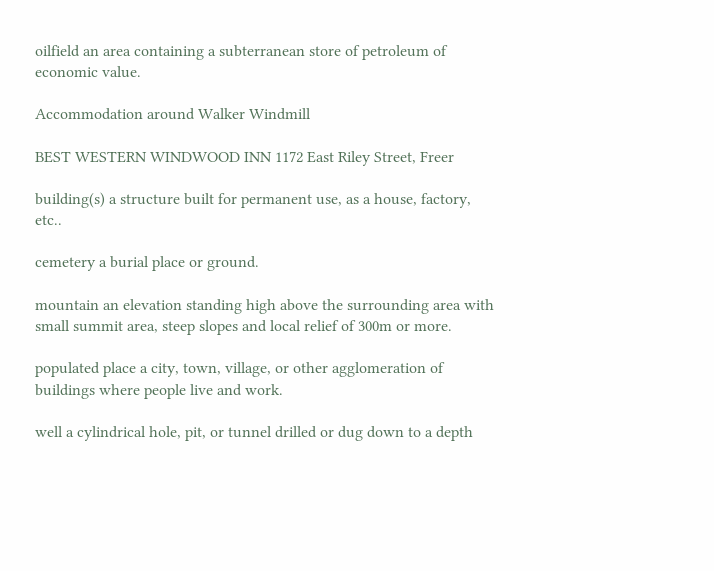oilfield an area containing a subterranean store of petroleum of economic value.

Accommodation around Walker Windmill

BEST WESTERN WINDWOOD INN 1172 East Riley Street, Freer

building(s) a structure built for permanent use, as a house, factory, etc..

cemetery a burial place or ground.

mountain an elevation standing high above the surrounding area with small summit area, steep slopes and local relief of 300m or more.

populated place a city, town, village, or other agglomeration of buildings where people live and work.

well a cylindrical hole, pit, or tunnel drilled or dug down to a depth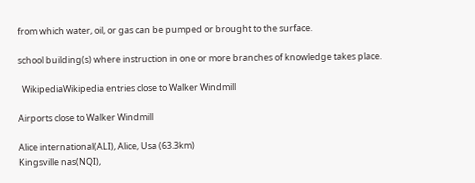from which water, oil, or gas can be pumped or brought to the surface.

school building(s) where instruction in one or more branches of knowledge takes place.

  WikipediaWikipedia entries close to Walker Windmill

Airports close to Walker Windmill

Alice international(ALI), Alice, Usa (63.3km)
Kingsville nas(NQI),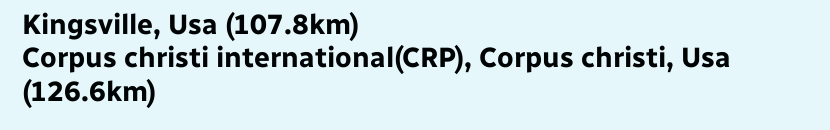Kingsville, Usa (107.8km)
Corpus christi international(CRP), Corpus christi, Usa (126.6km)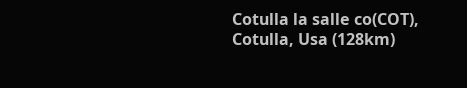Cotulla la salle co(COT), Cotulla, Usa (128km)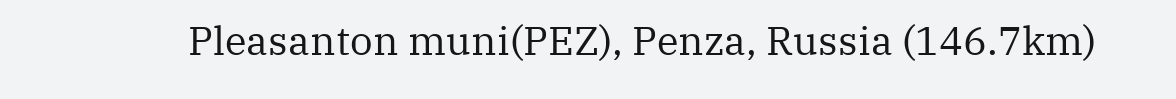Pleasanton muni(PEZ), Penza, Russia (146.7km)